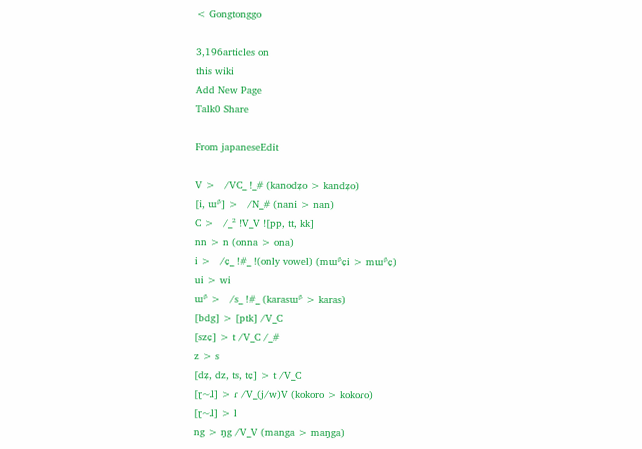< Gongtonggo

3,196articles on
this wiki
Add New Page
Talk0 Share

From japaneseEdit

V >   /VC_ !_# (kanodʑo > kandʑo)
[i, ɯᵝ] >   /N_# (nani > nan)
C >   /_² !V_V ![pp, tt, kk]
nn > n (onna > ona)
i >   /ɕ_ !#_ !(only vowel) (mɯᵝɕi > mɯᵝɕ)
ui > wi
ɯᵝ >   /s_ !#_ (karasɯᵝ > karas)
[bdg] > [ptk] /V_C
[szɕ] > t /V_C /_#
z > s
[dʑ, dz, ts, tɕ] > t /V_C
[ɽ~ɺ] > ɾ /V_(j/w)V (kokoro > kokoɾo)
[ɽ~ɺ] > l
ng > ŋg /V_V (manga > maŋga)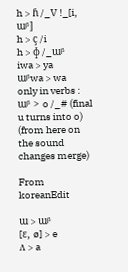h > ɦ /_V !_[i, ɯᵝ]
h > ç /i
h > ɸ /_ɯᵝ
iwa > ya
ɯᵝwa > wa
only in verbs :
ɯᵝ > o /_# (final u turns into o)
(from here on the sound changes merge)

From koreanEdit

ɯ > ɯᵝ
[ɛ, ø] > e
ʌ > a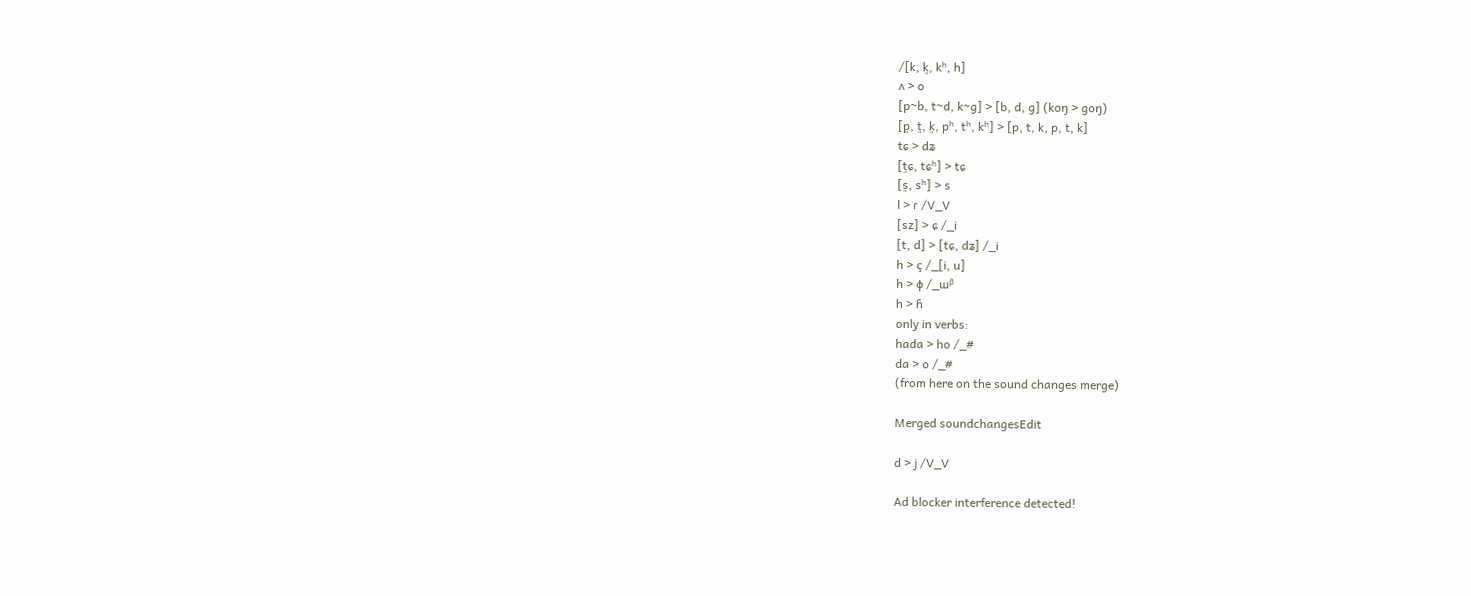/[k, k͈, kʰ, h]
ʌ > o
[p~b, t~d, k~g] > [b, d, g] (koŋ > goŋ)
[p͈, t͈, k͈, pʰ, tʰ, kʰ] > [p, t, k, p, t, k]
tɕ > dʑ
[t͈ɕ, tɕʰ] > tɕ
[s͈, sʰ] > s
l > ɾ /V_V
[sz] > ɕ /_i
[t, d] > [tɕ, dʑ] /_i
h > ç /_[i, u]
h > ɸ /_ɯᵝ
h > ɦ
only in verbs:
hada > ho /_#
da > o /_#
(from here on the sound changes merge)

Merged soundchangesEdit

d > j /V_V

Ad blocker interference detected!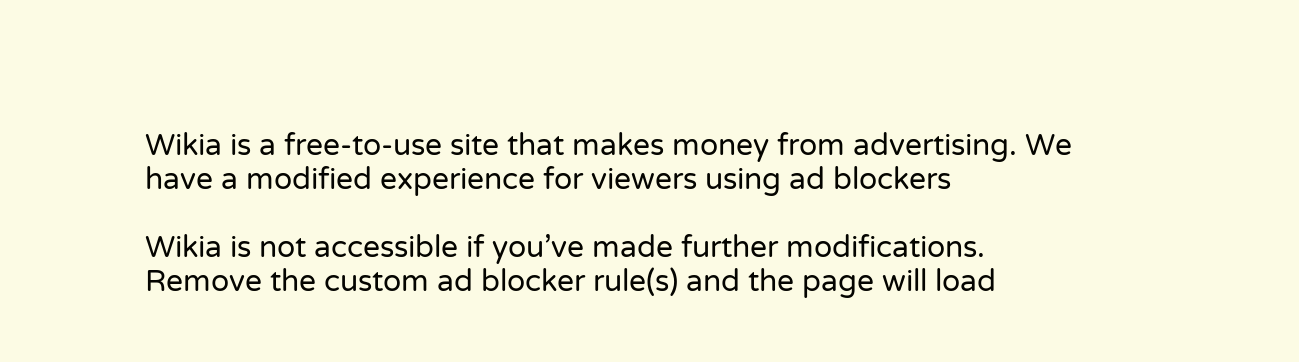Wikia is a free-to-use site that makes money from advertising. We have a modified experience for viewers using ad blockers

Wikia is not accessible if you’ve made further modifications. Remove the custom ad blocker rule(s) and the page will load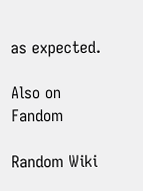as expected.

Also on Fandom

Random Wiki